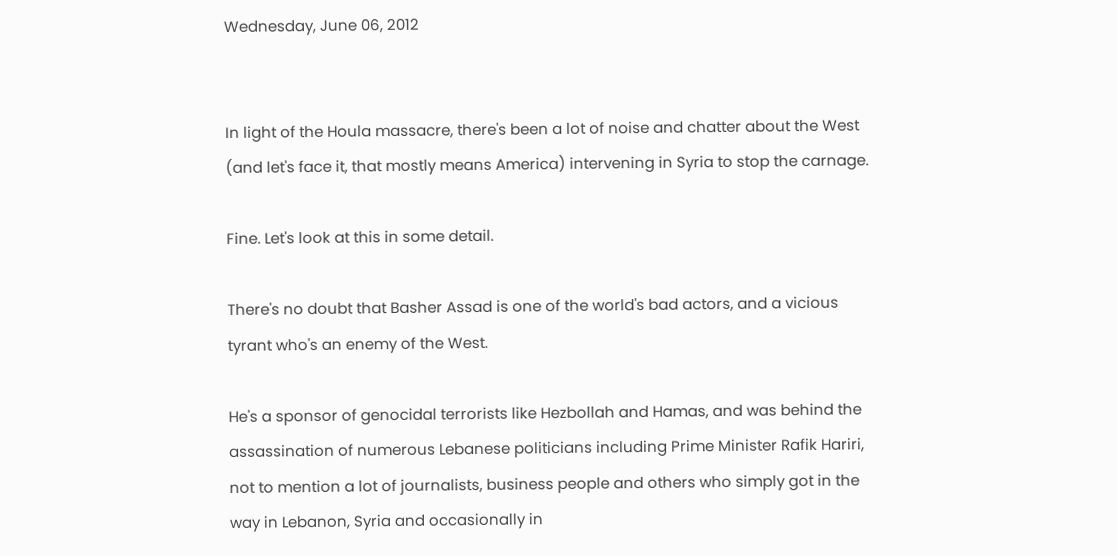Wednesday, June 06, 2012


In light of the Houla massacre, there's been a lot of noise and chatter about the West (and let's face it, that mostly means America) intervening in Syria to stop the carnage.

Fine. Let's look at this in some detail.

There's no doubt that Basher Assad is one of the world's bad actors, and a vicious tyrant who's an enemy of the West.

He's a sponsor of genocidal terrorists like Hezbollah and Hamas, and was behind the assassination of numerous Lebanese politicians including Prime Minister Rafik Hariri, not to mention a lot of journalists, business people and others who simply got in the way in Lebanon, Syria and occasionally in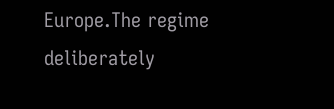Europe.The regime deliberately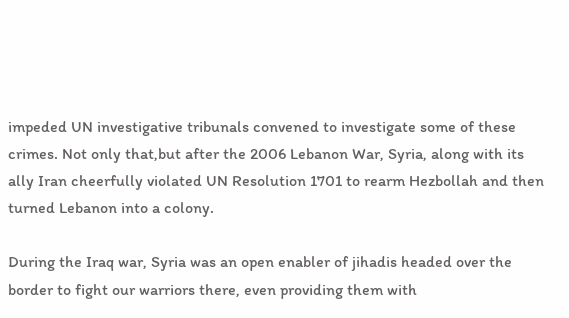impeded UN investigative tribunals convened to investigate some of these crimes. Not only that,but after the 2006 Lebanon War, Syria, along with its ally Iran cheerfully violated UN Resolution 1701 to rearm Hezbollah and then turned Lebanon into a colony.

During the Iraq war, Syria was an open enabler of jihadis headed over the border to fight our warriors there, even providing them with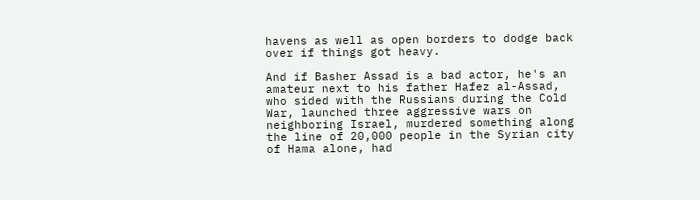havens as well as open borders to dodge back over if things got heavy.

And if Basher Assad is a bad actor, he's an amateur next to his father Hafez al-Assad, who sided with the Russians during the Cold War, launched three aggressive wars on neighboring Israel, murdered something along the line of 20,000 people in the Syrian city of Hama alone, had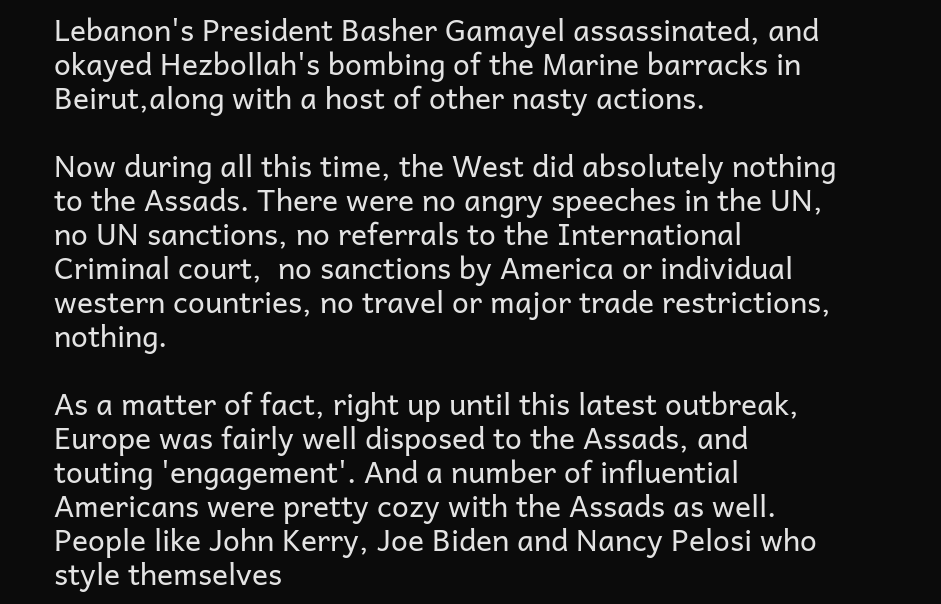Lebanon's President Basher Gamayel assassinated, and okayed Hezbollah's bombing of the Marine barracks in Beirut,along with a host of other nasty actions.

Now during all this time, the West did absolutely nothing to the Assads. There were no angry speeches in the UN, no UN sanctions, no referrals to the International Criminal court,  no sanctions by America or individual western countries, no travel or major trade restrictions, nothing.

As a matter of fact, right up until this latest outbreak, Europe was fairly well disposed to the Assads, and touting 'engagement'. And a number of influential Americans were pretty cozy with the Assads as well. People like John Kerry, Joe Biden and Nancy Pelosi who style themselves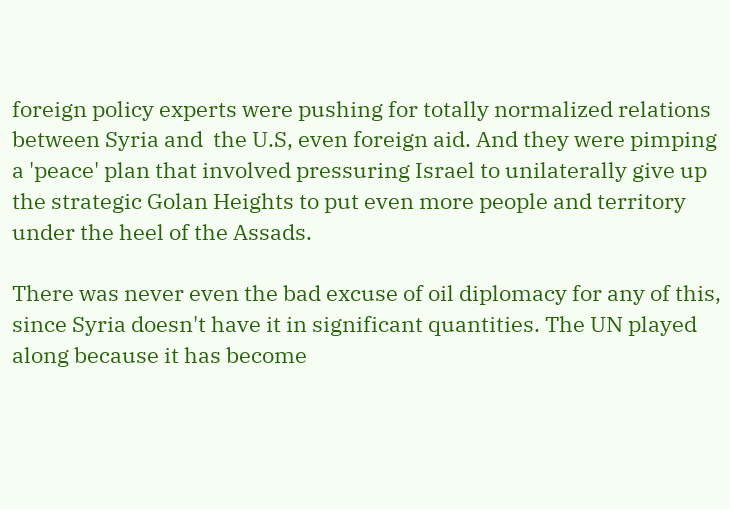foreign policy experts were pushing for totally normalized relations between Syria and  the U.S, even foreign aid. And they were pimping a 'peace' plan that involved pressuring Israel to unilaterally give up the strategic Golan Heights to put even more people and territory under the heel of the Assads.

There was never even the bad excuse of oil diplomacy for any of this, since Syria doesn't have it in significant quantities. The UN played along because it has become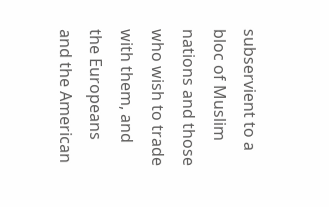subservient to a bloc of Muslim nations and those who wish to trade with them, and the Europeans and the American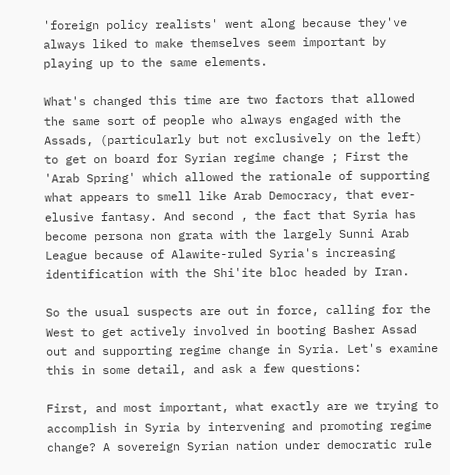'foreign policy realists' went along because they've always liked to make themselves seem important by playing up to the same elements.

What's changed this time are two factors that allowed the same sort of people who always engaged with the Assads, (particularly but not exclusively on the left) to get on board for Syrian regime change ; First the 'Arab Spring' which allowed the rationale of supporting what appears to smell like Arab Democracy, that ever-elusive fantasy. And second , the fact that Syria has become persona non grata with the largely Sunni Arab League because of Alawite-ruled Syria's increasing identification with the Shi'ite bloc headed by Iran.

So the usual suspects are out in force, calling for the West to get actively involved in booting Basher Assad out and supporting regime change in Syria. Let's examine this in some detail, and ask a few questions:

First, and most important, what exactly are we trying to accomplish in Syria by intervening and promoting regime change? A sovereign Syrian nation under democratic rule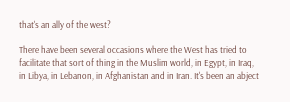that's an ally of the west?

There have been several occasions where the West has tried to facilitate that sort of thing in the Muslim world, in Egypt, in Iraq, in Libya, in Lebanon, in Afghanistan and in Iran. It's been an abject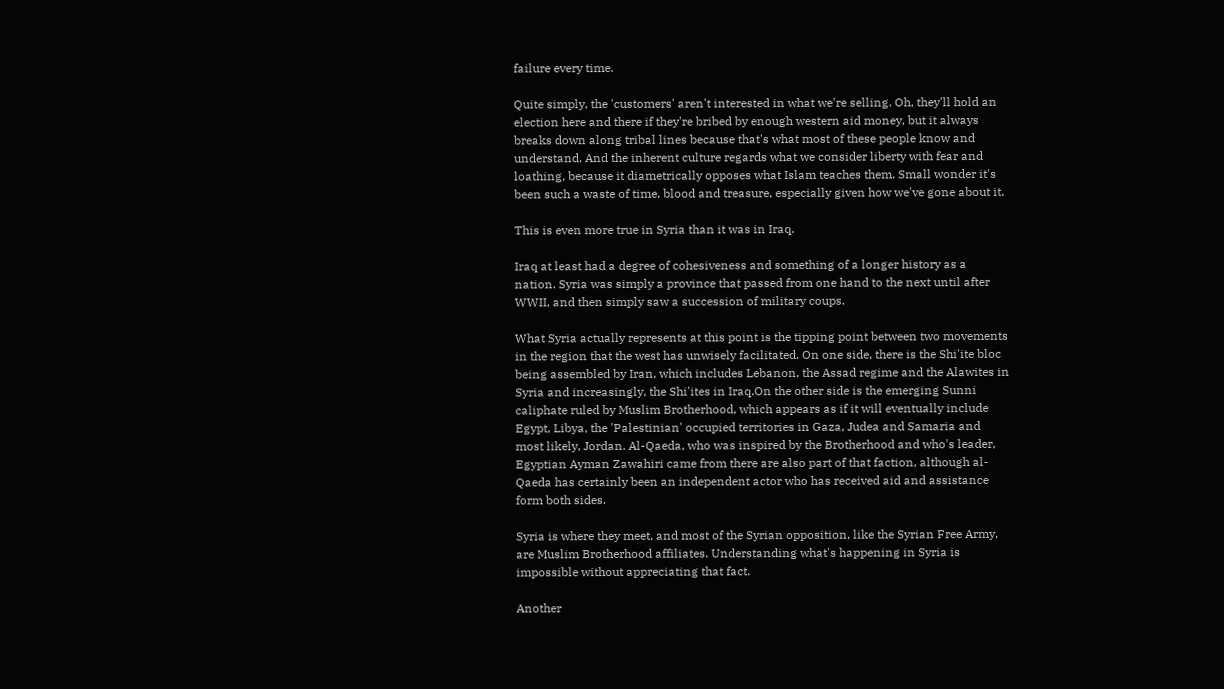failure every time.

Quite simply, the 'customers' aren't interested in what we're selling. Oh, they'll hold an election here and there if they're bribed by enough western aid money, but it always breaks down along tribal lines because that's what most of these people know and understand. And the inherent culture regards what we consider liberty with fear and loathing, because it diametrically opposes what Islam teaches them. Small wonder it's been such a waste of time, blood and treasure, especially given how we've gone about it.

This is even more true in Syria than it was in Iraq.

Iraq at least had a degree of cohesiveness and something of a longer history as a nation. Syria was simply a province that passed from one hand to the next until after WWII, and then simply saw a succession of military coups.

What Syria actually represents at this point is the tipping point between two movements in the region that the west has unwisely facilitated. On one side, there is the Shi'ite bloc being assembled by Iran, which includes Lebanon, the Assad regime and the Alawites in Syria and increasingly, the Shi'ites in Iraq.On the other side is the emerging Sunni caliphate ruled by Muslim Brotherhood, which appears as if it will eventually include Egypt, Libya, the 'Palestinian' occupied territories in Gaza, Judea and Samaria and most likely, Jordan. Al-Qaeda, who was inspired by the Brotherhood and who's leader, Egyptian Ayman Zawahiri came from there are also part of that faction, although al-Qaeda has certainly been an independent actor who has received aid and assistance form both sides.

Syria is where they meet, and most of the Syrian opposition, like the Syrian Free Army, are Muslim Brotherhood affiliates. Understanding what's happening in Syria is impossible without appreciating that fact.

Another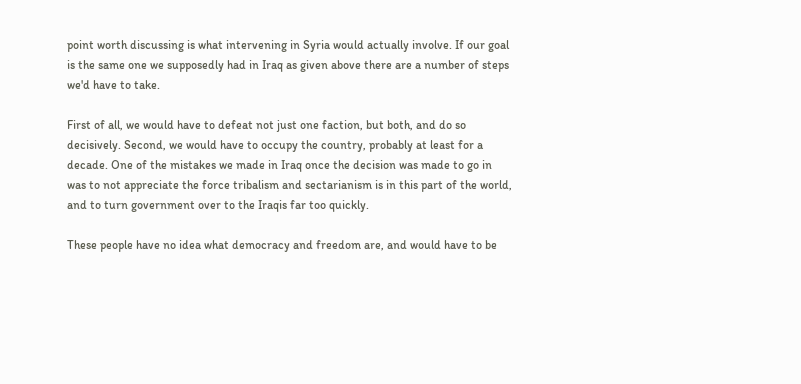point worth discussing is what intervening in Syria would actually involve. If our goal is the same one we supposedly had in Iraq as given above there are a number of steps we'd have to take.

First of all, we would have to defeat not just one faction, but both, and do so decisively. Second, we would have to occupy the country, probably at least for a decade. One of the mistakes we made in Iraq once the decision was made to go in was to not appreciate the force tribalism and sectarianism is in this part of the world, and to turn government over to the Iraqis far too quickly.

These people have no idea what democracy and freedom are, and would have to be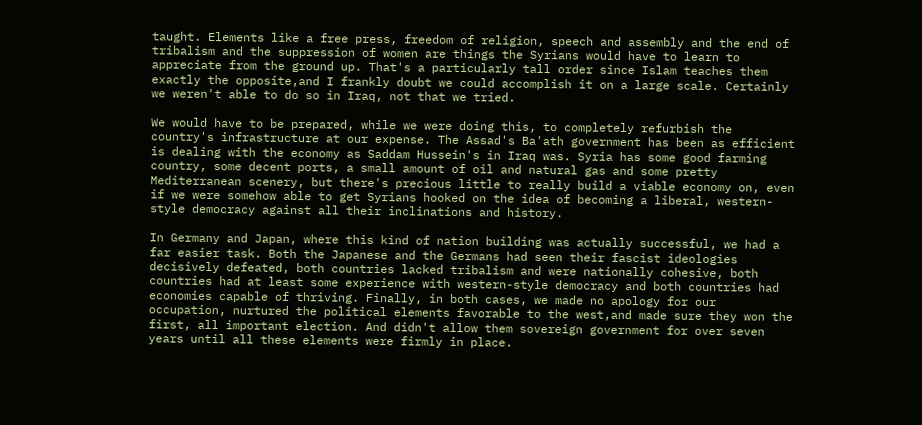taught. Elements like a free press, freedom of religion, speech and assembly and the end of tribalism and the suppression of women are things the Syrians would have to learn to appreciate from the ground up. That's a particularly tall order since Islam teaches them exactly the opposite,and I frankly doubt we could accomplish it on a large scale. Certainly we weren't able to do so in Iraq, not that we tried.

We would have to be prepared, while we were doing this, to completely refurbish the country's infrastructure at our expense. The Assad's Ba'ath government has been as efficient is dealing with the economy as Saddam Hussein's in Iraq was. Syria has some good farming country, some decent ports, a small amount of oil and natural gas and some pretty Mediterranean scenery, but there's precious little to really build a viable economy on, even if we were somehow able to get Syrians hooked on the idea of becoming a liberal, western-style democracy against all their inclinations and history.

In Germany and Japan, where this kind of nation building was actually successful, we had a far easier task. Both the Japanese and the Germans had seen their fascist ideologies decisively defeated, both countries lacked tribalism and were nationally cohesive, both countries had at least some experience with western-style democracy and both countries had economies capable of thriving. Finally, in both cases, we made no apology for our occupation, nurtured the political elements favorable to the west,and made sure they won the first, all important election. And didn't allow them sovereign government for over seven years until all these elements were firmly in place.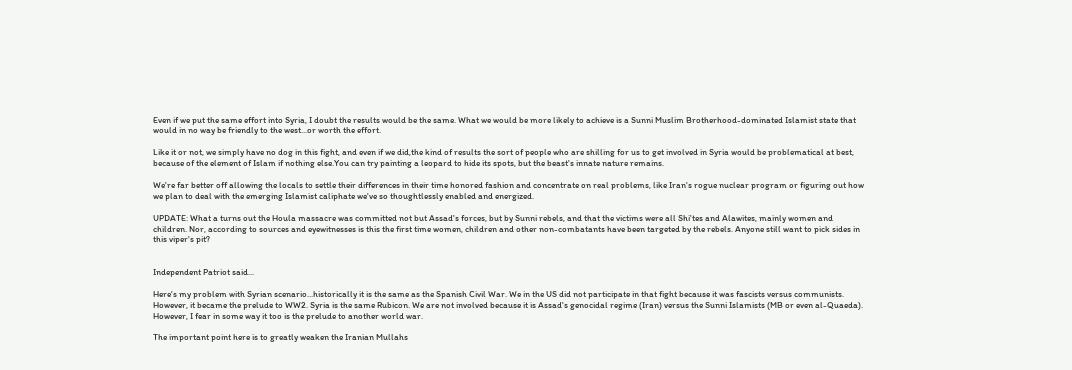Even if we put the same effort into Syria, I doubt the results would be the same. What we would be more likely to achieve is a Sunni Muslim Brotherhood-dominated Islamist state that would in no way be friendly to the west...or worth the effort.

Like it or not, we simply have no dog in this fight, and even if we did,the kind of results the sort of people who are shilling for us to get involved in Syria would be problematical at best, because of the element of Islam if nothing else.You can try painting a leopard to hide its spots, but the beast's innate nature remains.

We're far better off allowing the locals to settle their differences in their time honored fashion and concentrate on real problems, like Iran's rogue nuclear program or figuring out how we plan to deal with the emerging Islamist caliphate we've so thoughtlessly enabled and energized.

UPDATE: What a turns out the Houla massacre was committed not but Assad's forces, but by Sunni rebels, and that the victims were all Shi'tes and Alawites, mainly women and children. Nor, according to sources and eyewitnesses is this the first time women, children and other non-combatants have been targeted by the rebels. Anyone still want to pick sides in this viper's pit?


Independent Patriot said...

Here's my problem with Syrian scenario...historically it is the same as the Spanish Civil War. We in the US did not participate in that fight because it was fascists versus communists. However, it became the prelude to WW2. Syria is the same Rubicon. We are not involved because it is Assad's genocidal regime (Iran) versus the Sunni Islamists (MB or even al-Quaeda). However, I fear in some way it too is the prelude to another world war.

The important point here is to greatly weaken the Iranian Mullahs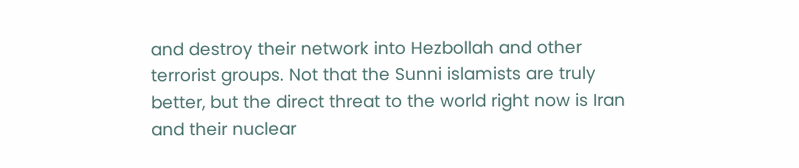and destroy their network into Hezbollah and other terrorist groups. Not that the Sunni islamists are truly better, but the direct threat to the world right now is Iran and their nuclear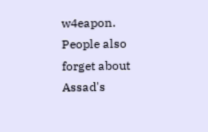w4eapon. People also forget about Assad's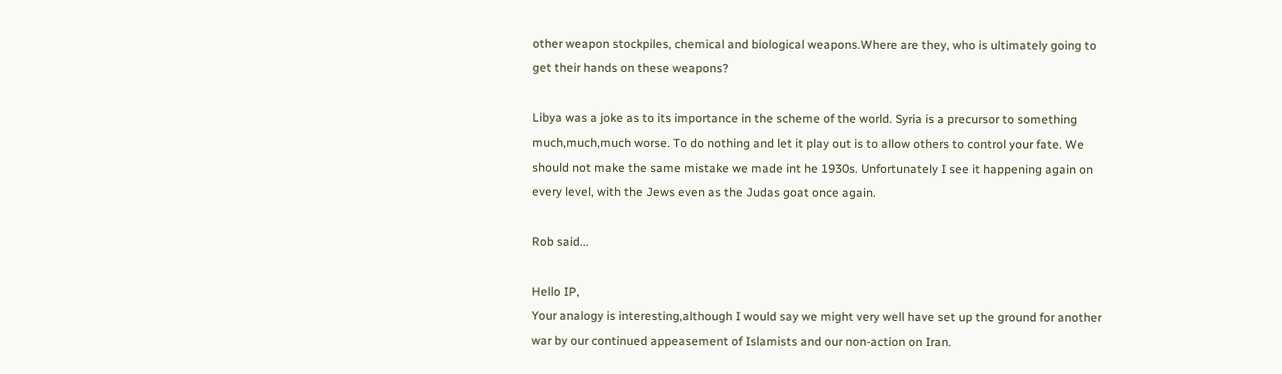other weapon stockpiles, chemical and biological weapons.Where are they, who is ultimately going to get their hands on these weapons?

Libya was a joke as to its importance in the scheme of the world. Syria is a precursor to something much,much,much worse. To do nothing and let it play out is to allow others to control your fate. We should not make the same mistake we made int he 1930s. Unfortunately I see it happening again on every level, with the Jews even as the Judas goat once again.

Rob said...

Hello IP,
Your analogy is interesting,although I would say we might very well have set up the ground for another war by our continued appeasement of Islamists and our non-action on Iran.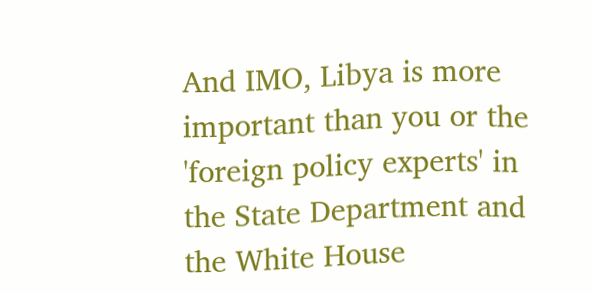And IMO, Libya is more important than you or the 'foreign policy experts' in the State Department and the White House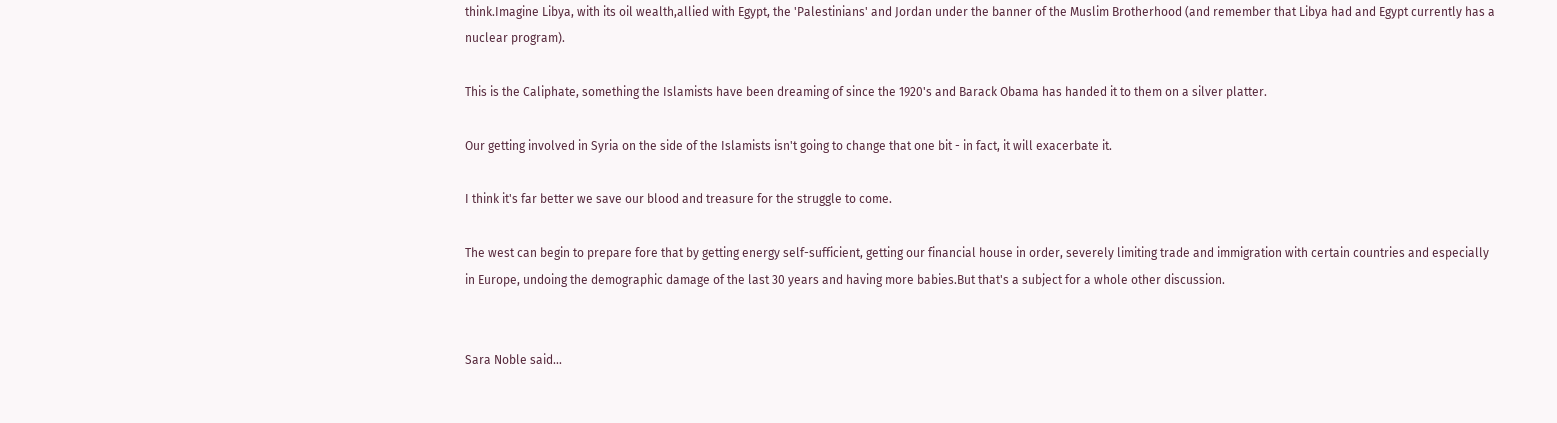think.Imagine Libya, with its oil wealth,allied with Egypt, the 'Palestinians' and Jordan under the banner of the Muslim Brotherhood (and remember that Libya had and Egypt currently has a nuclear program).

This is the Caliphate, something the Islamists have been dreaming of since the 1920's and Barack Obama has handed it to them on a silver platter.

Our getting involved in Syria on the side of the Islamists isn't going to change that one bit - in fact, it will exacerbate it.

I think it's far better we save our blood and treasure for the struggle to come.

The west can begin to prepare fore that by getting energy self-sufficient, getting our financial house in order, severely limiting trade and immigration with certain countries and especially in Europe, undoing the demographic damage of the last 30 years and having more babies.But that's a subject for a whole other discussion.


Sara Noble said...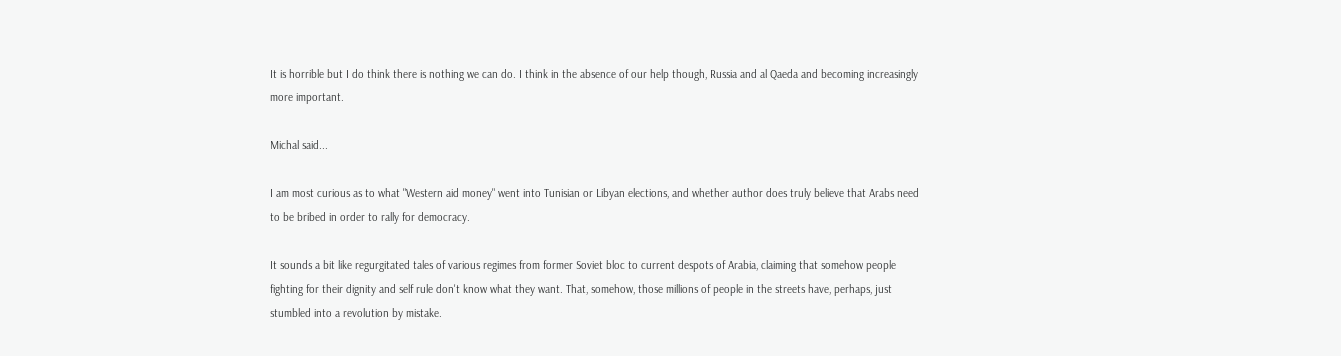It is horrible but I do think there is nothing we can do. I think in the absence of our help though, Russia and al Qaeda and becoming increasingly more important.

Michal said...

I am most curious as to what "Western aid money" went into Tunisian or Libyan elections, and whether author does truly believe that Arabs need to be bribed in order to rally for democracy.

It sounds a bit like regurgitated tales of various regimes from former Soviet bloc to current despots of Arabia, claiming that somehow people fighting for their dignity and self rule don't know what they want. That, somehow, those millions of people in the streets have, perhaps, just stumbled into a revolution by mistake.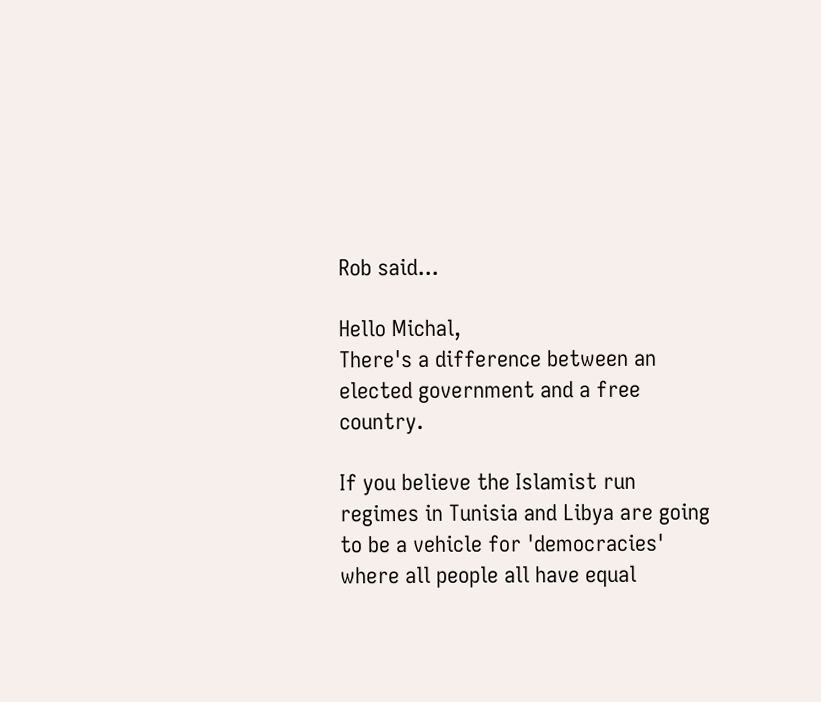Rob said...

Hello Michal,
There's a difference between an elected government and a free country.

If you believe the Islamist run regimes in Tunisia and Libya are going to be a vehicle for 'democracies' where all people all have equal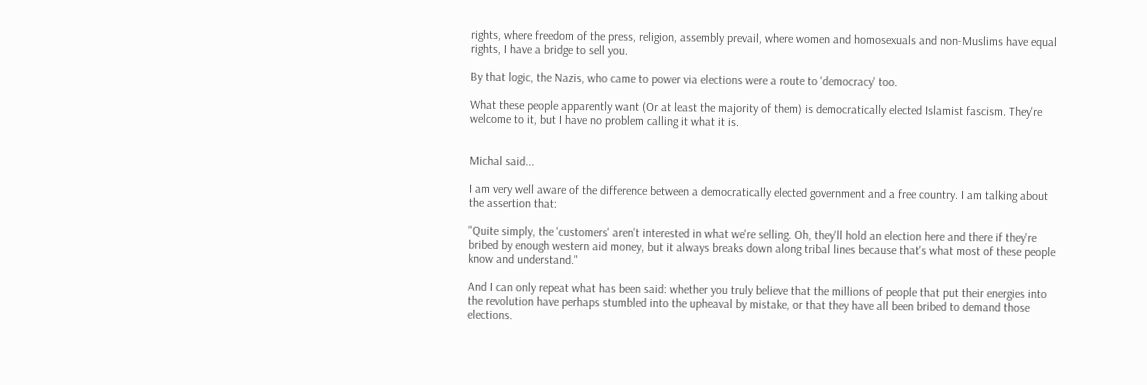rights, where freedom of the press, religion, assembly prevail, where women and homosexuals and non-Muslims have equal rights, I have a bridge to sell you.

By that logic, the Nazis, who came to power via elections were a route to 'democracy' too.

What these people apparently want (Or at least the majority of them) is democratically elected Islamist fascism. They're welcome to it, but I have no problem calling it what it is.


Michal said...

I am very well aware of the difference between a democratically elected government and a free country. I am talking about the assertion that:

"Quite simply, the 'customers' aren't interested in what we're selling. Oh, they'll hold an election here and there if they're bribed by enough western aid money, but it always breaks down along tribal lines because that's what most of these people know and understand."

And I can only repeat what has been said: whether you truly believe that the millions of people that put their energies into the revolution have perhaps stumbled into the upheaval by mistake, or that they have all been bribed to demand those elections.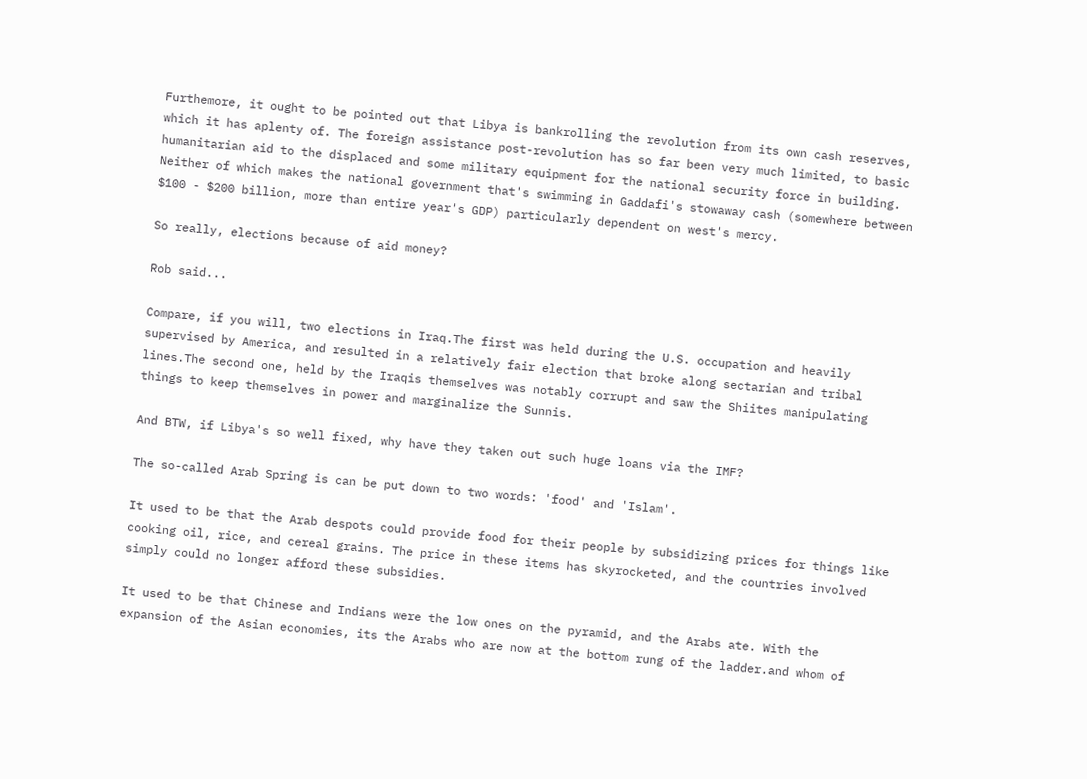Furthemore, it ought to be pointed out that Libya is bankrolling the revolution from its own cash reserves, which it has aplenty of. The foreign assistance post-revolution has so far been very much limited, to basic humanitarian aid to the displaced and some military equipment for the national security force in building. Neither of which makes the national government that's swimming in Gaddafi's stowaway cash (somewhere between $100 - $200 billion, more than entire year's GDP) particularly dependent on west's mercy.

So really, elections because of aid money?

Rob said...

Compare, if you will, two elections in Iraq.The first was held during the U.S. occupation and heavily supervised by America, and resulted in a relatively fair election that broke along sectarian and tribal lines.The second one, held by the Iraqis themselves was notably corrupt and saw the Shiites manipulating things to keep themselves in power and marginalize the Sunnis.

And BTW, if Libya's so well fixed, why have they taken out such huge loans via the IMF?

The so-called Arab Spring is can be put down to two words: 'food' and 'Islam'.

It used to be that the Arab despots could provide food for their people by subsidizing prices for things like cooking oil, rice, and cereal grains. The price in these items has skyrocketed, and the countries involved simply could no longer afford these subsidies.

It used to be that Chinese and Indians were the low ones on the pyramid, and the Arabs ate. With the expansion of the Asian economies, its the Arabs who are now at the bottom rung of the ladder.and whom of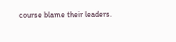course blame their leaders.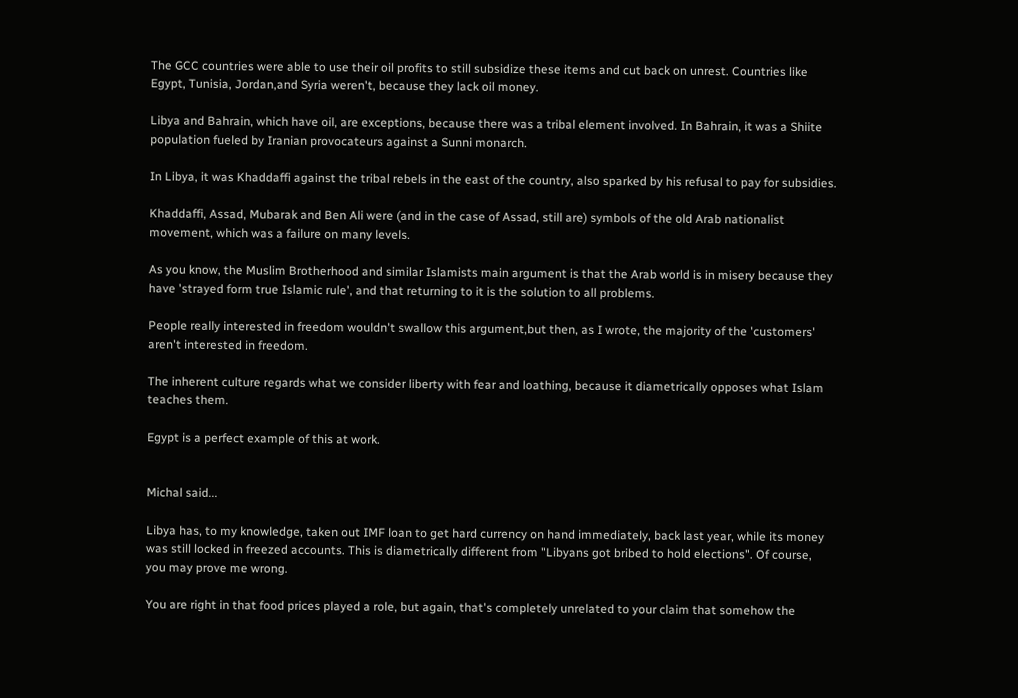The GCC countries were able to use their oil profits to still subsidize these items and cut back on unrest. Countries like Egypt, Tunisia, Jordan,and Syria weren't, because they lack oil money.

Libya and Bahrain, which have oil, are exceptions, because there was a tribal element involved. In Bahrain, it was a Shiite population fueled by Iranian provocateurs against a Sunni monarch.

In Libya, it was Khaddaffi against the tribal rebels in the east of the country, also sparked by his refusal to pay for subsidies.

Khaddaffi, Assad, Mubarak and Ben Ali were (and in the case of Assad, still are) symbols of the old Arab nationalist movement, which was a failure on many levels.

As you know, the Muslim Brotherhood and similar Islamists main argument is that the Arab world is in misery because they have 'strayed form true Islamic rule', and that returning to it is the solution to all problems.

People really interested in freedom wouldn't swallow this argument,but then, as I wrote, the majority of the 'customers' aren't interested in freedom.

The inherent culture regards what we consider liberty with fear and loathing, because it diametrically opposes what Islam teaches them.

Egypt is a perfect example of this at work.


Michal said...

Libya has, to my knowledge, taken out IMF loan to get hard currency on hand immediately, back last year, while its money was still locked in freezed accounts. This is diametrically different from "Libyans got bribed to hold elections". Of course, you may prove me wrong.

You are right in that food prices played a role, but again, that's completely unrelated to your claim that somehow the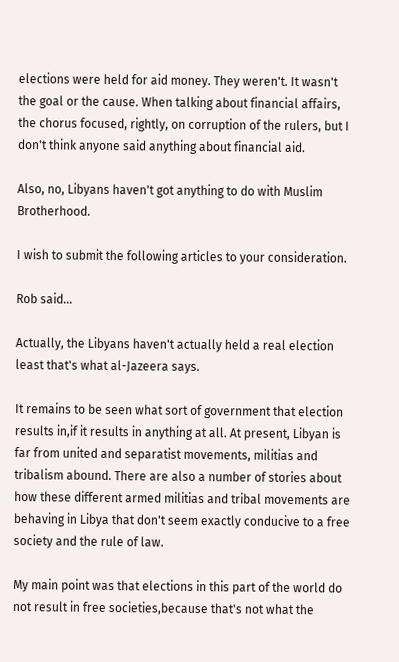elections were held for aid money. They weren't. It wasn't the goal or the cause. When talking about financial affairs, the chorus focused, rightly, on corruption of the rulers, but I don't think anyone said anything about financial aid.

Also, no, Libyans haven't got anything to do with Muslim Brotherhood.

I wish to submit the following articles to your consideration.

Rob said...

Actually, the Libyans haven't actually held a real election least that's what al-Jazeera says.

It remains to be seen what sort of government that election results in,if it results in anything at all. At present, Libyan is far from united and separatist movements, militias and tribalism abound. There are also a number of stories about how these different armed militias and tribal movements are behaving in Libya that don't seem exactly conducive to a free society and the rule of law.

My main point was that elections in this part of the world do not result in free societies,because that's not what the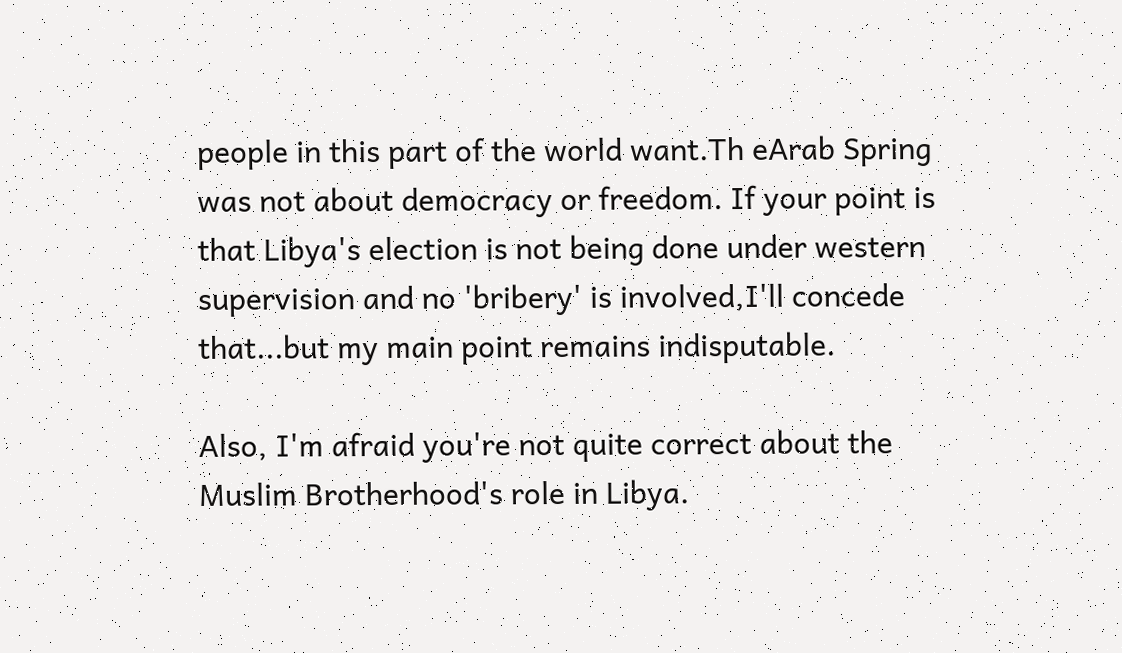people in this part of the world want.Th eArab Spring was not about democracy or freedom. If your point is that Libya's election is not being done under western supervision and no 'bribery' is involved,I'll concede that...but my main point remains indisputable.

Also, I'm afraid you're not quite correct about the Muslim Brotherhood's role in Libya.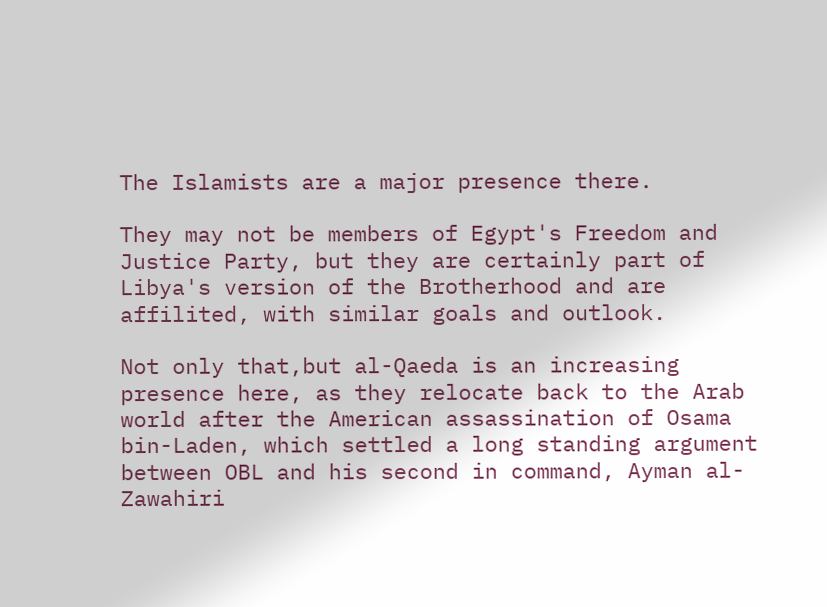The Islamists are a major presence there.

They may not be members of Egypt's Freedom and Justice Party, but they are certainly part of Libya's version of the Brotherhood and are affilited, with similar goals and outlook.

Not only that,but al-Qaeda is an increasing presence here, as they relocate back to the Arab world after the American assassination of Osama bin-Laden, which settled a long standing argument between OBL and his second in command, Ayman al-Zawahiri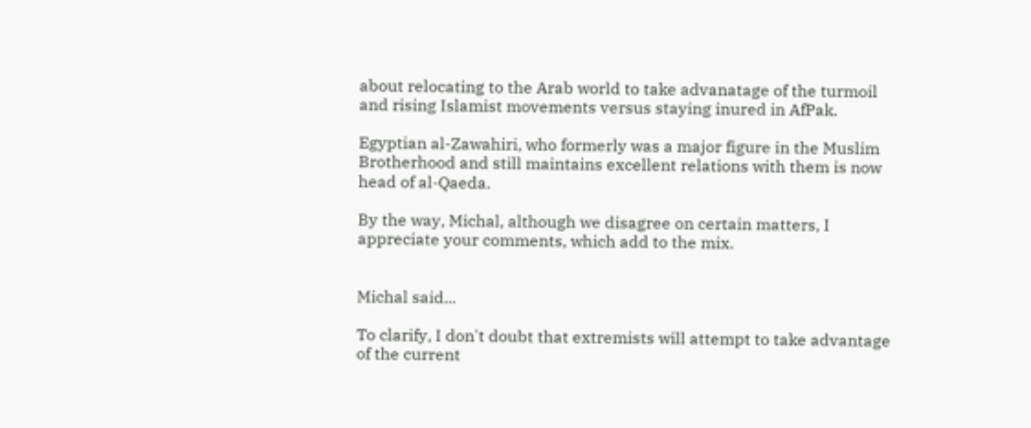about relocating to the Arab world to take advanatage of the turmoil and rising Islamist movements versus staying inured in AfPak.

Egyptian al-Zawahiri, who formerly was a major figure in the Muslim Brotherhood and still maintains excellent relations with them is now head of al-Qaeda.

By the way, Michal, although we disagree on certain matters, I appreciate your comments, which add to the mix.


Michal said...

To clarify, I don't doubt that extremists will attempt to take advantage of the current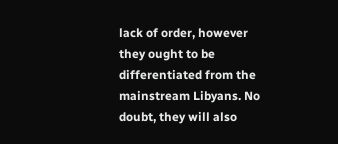lack of order, however they ought to be differentiated from the mainstream Libyans. No doubt, they will also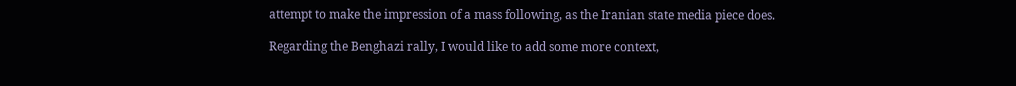attempt to make the impression of a mass following, as the Iranian state media piece does.

Regarding the Benghazi rally, I would like to add some more context,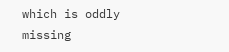which is oddly missing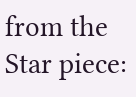from the Star piece: